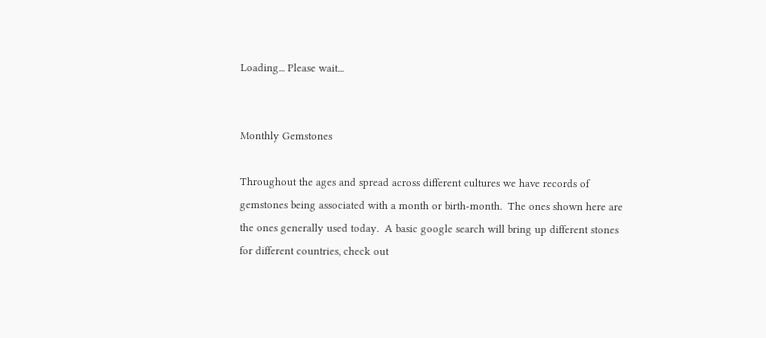Loading... Please wait...


Monthly Gemstones

Throughout the ages and spread across different cultures we have records of gemstones being associated with a month or birth-month.  The ones shown here are the ones generally used today.  A basic google search will bring up different stones for different countries, check out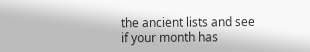the ancient lists and see if your month has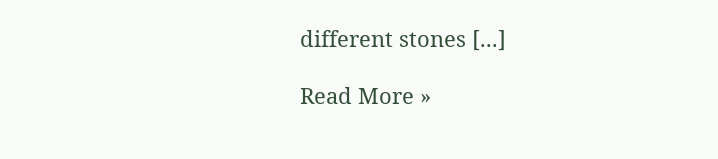different stones [...]

Read More »